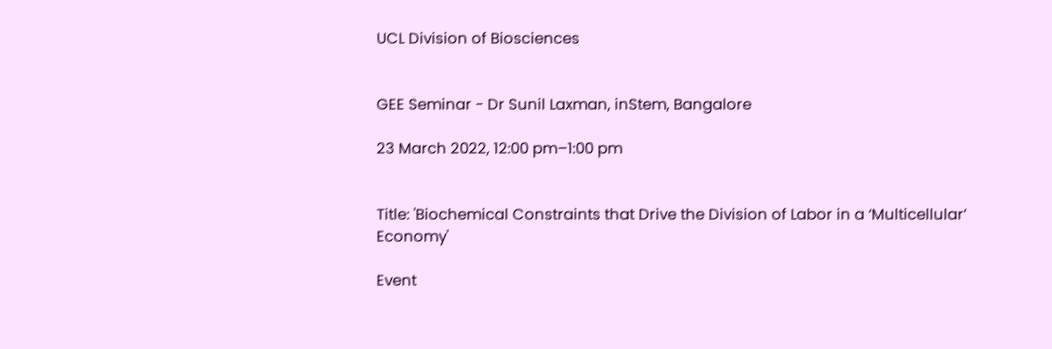UCL Division of Biosciences


GEE Seminar - Dr Sunil Laxman, inStem, Bangalore

23 March 2022, 12:00 pm–1:00 pm


Title: 'Biochemical Constraints that Drive the Division of Labor in a ‘Multicellular’ Economy'

Event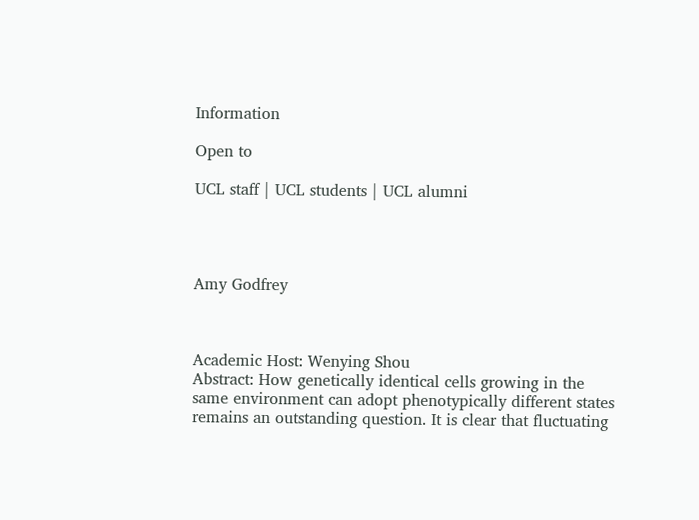Information

Open to

UCL staff | UCL students | UCL alumni




Amy Godfrey



Academic Host: Wenying Shou
Abstract: How genetically identical cells growing in the same environment can adopt phenotypically different states remains an outstanding question. It is clear that fluctuating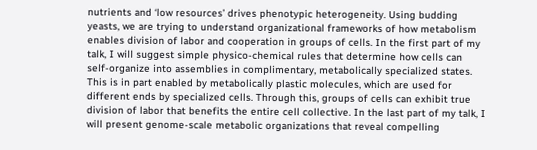nutrients and ‘low resources’ drives phenotypic heterogeneity. Using budding yeasts, we are trying to understand organizational frameworks of how metabolism enables division of labor and cooperation in groups of cells. In the first part of my talk, I will suggest simple physico-chemical rules that determine how cells can self-organize into assemblies in complimentary, metabolically specialized states. This is in part enabled by metabolically plastic molecules, which are used for different ends by specialized cells. Through this, groups of cells can exhibit true division of labor that benefits the entire cell collective. In the last part of my talk, I will present genome-scale metabolic organizations that reveal compelling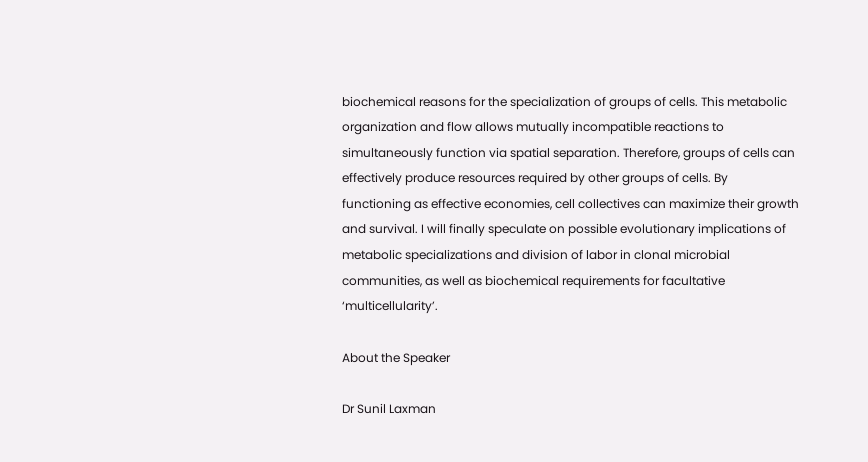biochemical reasons for the specialization of groups of cells. This metabolic organization and flow allows mutually incompatible reactions to simultaneously function via spatial separation. Therefore, groups of cells can effectively produce resources required by other groups of cells. By functioning as effective economies, cell collectives can maximize their growth and survival. I will finally speculate on possible evolutionary implications of metabolic specializations and division of labor in clonal microbial communities, as well as biochemical requirements for facultative ‘multicellularity’.

About the Speaker

Dr Sunil Laxman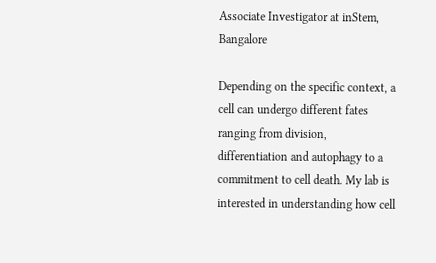Associate Investigator at inStem, Bangalore

Depending on the specific context, a cell can undergo different fates ranging from division, differentiation and autophagy to a commitment to cell death. My lab is interested in understanding how cell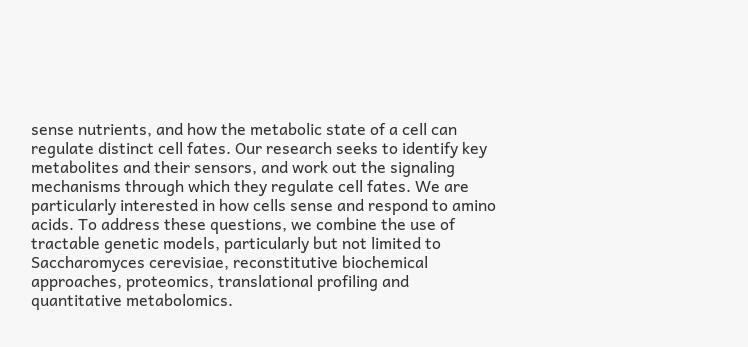sense nutrients, and how the metabolic state of a cell can regulate distinct cell fates. Our research seeks to identify key metabolites and their sensors, and work out the signaling mechanisms through which they regulate cell fates. We are particularly interested in how cells sense and respond to amino acids. To address these questions, we combine the use of tractable genetic models, particularly but not limited to Saccharomyces cerevisiae, reconstitutive biochemical approaches, proteomics, translational profiling and quantitative metabolomics.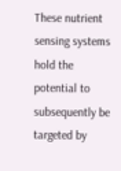These nutrient sensing systems hold the potential to subsequently be targeted by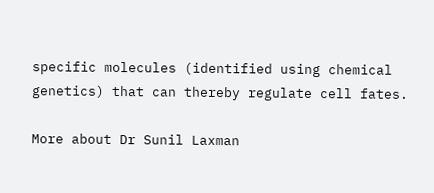specific molecules (identified using chemical genetics) that can thereby regulate cell fates.

More about Dr Sunil Laxman